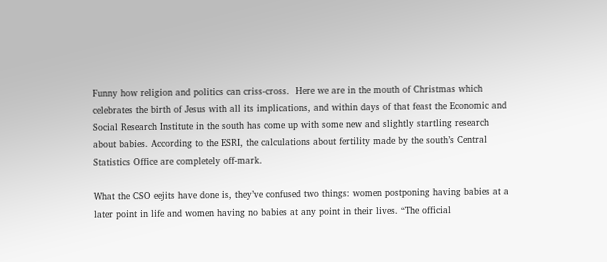Funny how religion and politics can criss-cross.  Here we are in the mouth of Christmas which celebrates the birth of Jesus with all its implications, and within days of that feast the Economic and Social Research Institute in the south has come up with some new and slightly startling research about babies. According to the ESRI, the calculations about fertility made by the south’s Central Statistics Office are completely off-mark.

What the CSO eejits have done is, they’ve confused two things: women postponing having babies at a later point in life and women having no babies at any point in their lives. “The official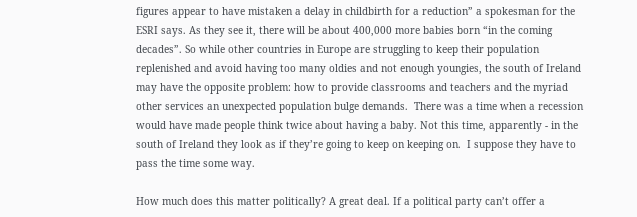figures appear to have mistaken a delay in childbirth for a reduction” a spokesman for the ESRI says. As they see it, there will be about 400,000 more babies born “in the coming decades”. So while other countries in Europe are struggling to keep their population replenished and avoid having too many oldies and not enough youngies, the south of Ireland may have the opposite problem: how to provide classrooms and teachers and the myriad other services an unexpected population bulge demands.  There was a time when a recession would have made people think twice about having a baby. Not this time, apparently - in the south of Ireland they look as if they’re going to keep on keeping on.  I suppose they have to pass the time some way.

How much does this matter politically? A great deal. If a political party can’t offer a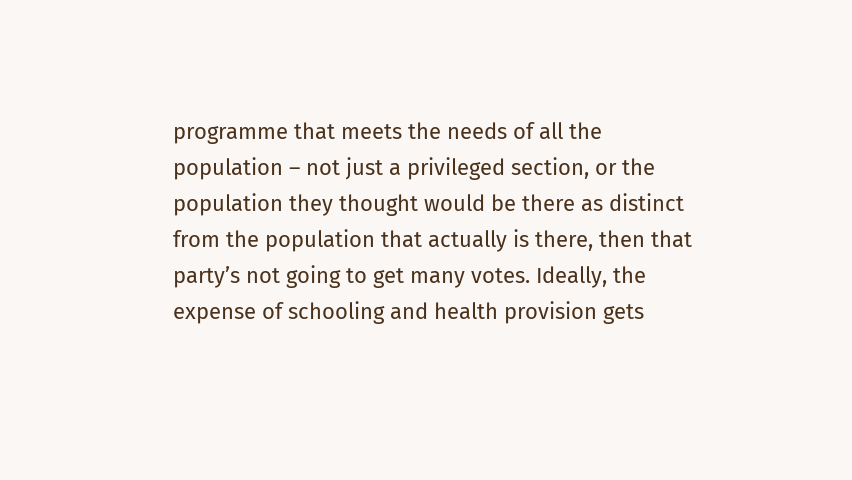programme that meets the needs of all the population – not just a privileged section, or the population they thought would be there as distinct from the population that actually is there, then that party’s not going to get many votes. Ideally, the expense of schooling and health provision gets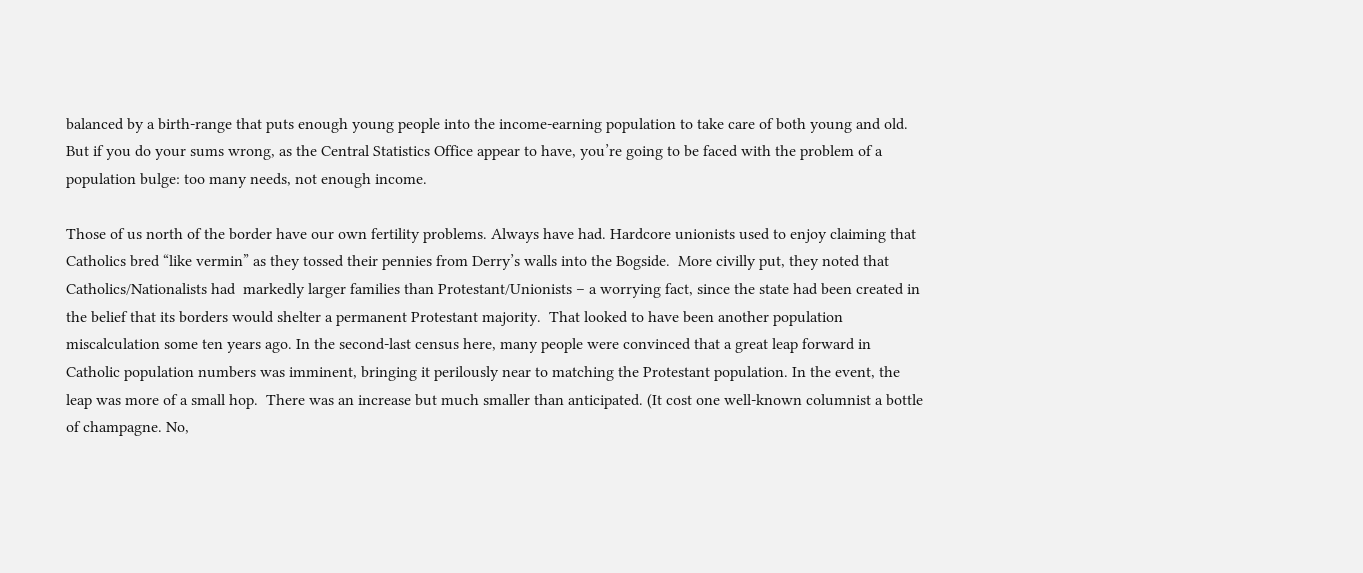balanced by a birth-range that puts enough young people into the income-earning population to take care of both young and old. But if you do your sums wrong, as the Central Statistics Office appear to have, you’re going to be faced with the problem of a population bulge: too many needs, not enough income.

Those of us north of the border have our own fertility problems. Always have had. Hardcore unionists used to enjoy claiming that Catholics bred “like vermin” as they tossed their pennies from Derry’s walls into the Bogside.  More civilly put, they noted that Catholics/Nationalists had  markedly larger families than Protestant/Unionists – a worrying fact, since the state had been created in the belief that its borders would shelter a permanent Protestant majority.  That looked to have been another population miscalculation some ten years ago. In the second-last census here, many people were convinced that a great leap forward in Catholic population numbers was imminent, bringing it perilously near to matching the Protestant population. In the event, the leap was more of a small hop.  There was an increase but much smaller than anticipated. (It cost one well-known columnist a bottle of champagne. No,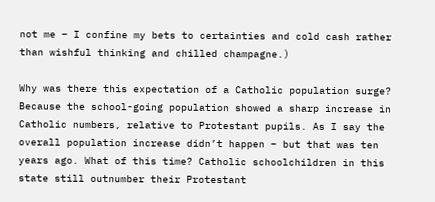not me – I confine my bets to certainties and cold cash rather than wishful thinking and chilled champagne.)

Why was there this expectation of a Catholic population surge? Because the school-going population showed a sharp increase in Catholic numbers, relative to Protestant pupils. As I say the overall population increase didn’t happen – but that was ten years ago. What of this time? Catholic schoolchildren in this state still outnumber their Protestant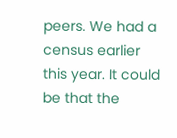peers. We had a census earlier this year. It could be that the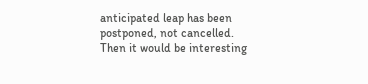anticipated leap has been postponed, not cancelled.  Then it would be interesting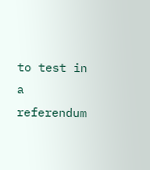to test in a referendum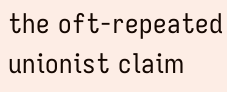the oft-repeated unionist claim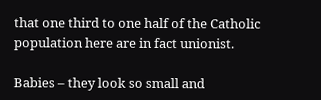that one third to one half of the Catholic population here are in fact unionist.

Babies – they look so small and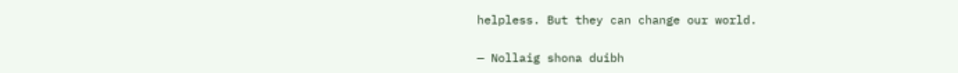helpless. But they can change our world.

— Nollaig shona duibh